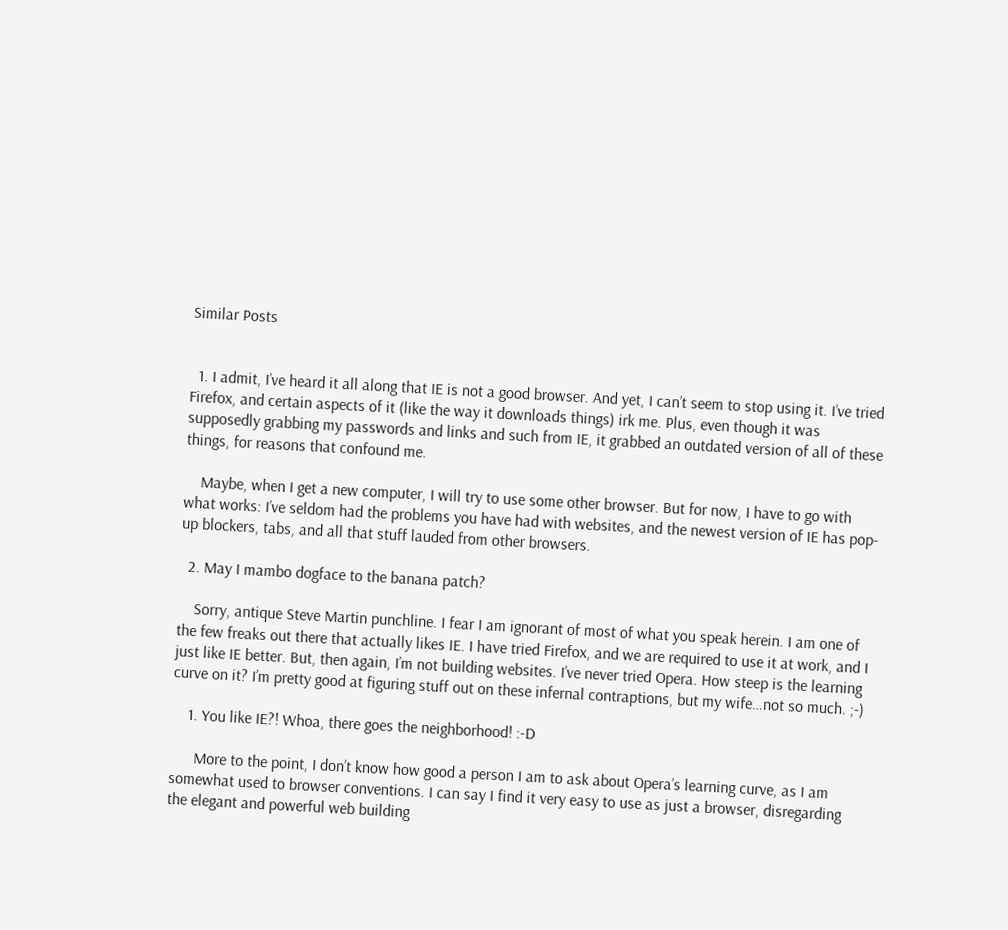Similar Posts


  1. I admit, I’ve heard it all along that IE is not a good browser. And yet, I can’t seem to stop using it. I’ve tried Firefox, and certain aspects of it (like the way it downloads things) irk me. Plus, even though it was supposedly grabbing my passwords and links and such from IE, it grabbed an outdated version of all of these things, for reasons that confound me.

    Maybe, when I get a new computer, I will try to use some other browser. But for now, I have to go with what works: I’ve seldom had the problems you have had with websites, and the newest version of IE has pop-up blockers, tabs, and all that stuff lauded from other browsers.

  2. May I mambo dogface to the banana patch?

    Sorry, antique Steve Martin punchline. I fear I am ignorant of most of what you speak herein. I am one of the few freaks out there that actually likes IE. I have tried Firefox, and we are required to use it at work, and I just like IE better. But, then again, I’m not building websites. I’ve never tried Opera. How steep is the learning curve on it? I’m pretty good at figuring stuff out on these infernal contraptions, but my wife…not so much. ;-)

    1. You like IE?! Whoa, there goes the neighborhood! :-D

      More to the point, I don’t know how good a person I am to ask about Opera’s learning curve, as I am somewhat used to browser conventions. I can say I find it very easy to use as just a browser, disregarding the elegant and powerful web building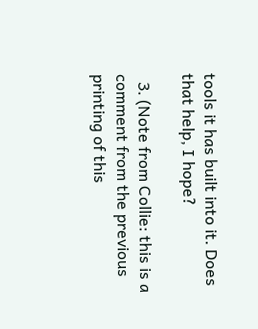tools it has built into it. Does that help, I hope?

  3. (Note from Collie: this is a comment from the previous printing of this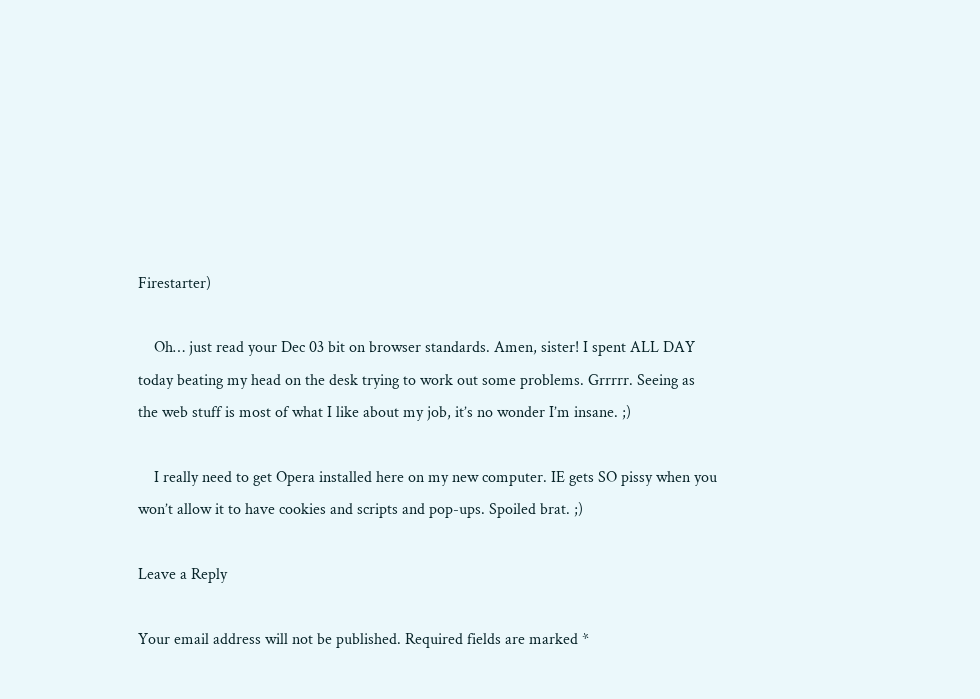Firestarter)

    Oh… just read your Dec 03 bit on browser standards. Amen, sister! I spent ALL DAY today beating my head on the desk trying to work out some problems. Grrrrr. Seeing as the web stuff is most of what I like about my job, it’s no wonder I’m insane. ;)

    I really need to get Opera installed here on my new computer. IE gets SO pissy when you won’t allow it to have cookies and scripts and pop-ups. Spoiled brat. ;)

Leave a Reply

Your email address will not be published. Required fields are marked *